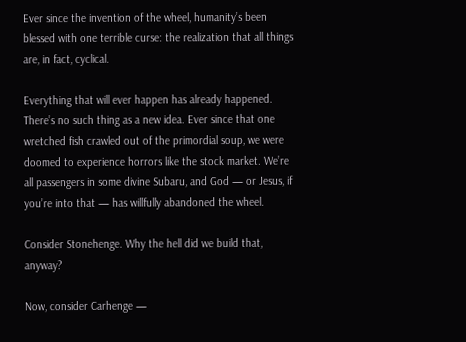Ever since the invention of the wheel, humanity’s been blessed with one terrible curse: the realization that all things are, in fact, cyclical.

Everything that will ever happen has already happened. There’s no such thing as a new idea. Ever since that one wretched fish crawled out of the primordial soup, we were doomed to experience horrors like the stock market. We’re all passengers in some divine Subaru, and God — or Jesus, if you’re into that — has willfully abandoned the wheel.

Consider Stonehenge. Why the hell did we build that, anyway?

Now, consider Carhenge —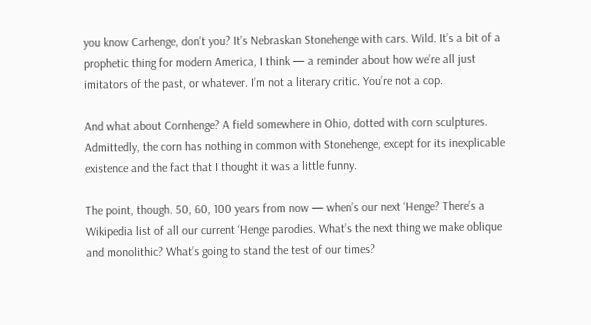you know Carhenge, don’t you? It’s Nebraskan Stonehenge with cars. Wild. It’s a bit of a prophetic thing for modern America, I think — a reminder about how we’re all just imitators of the past, or whatever. I’m not a literary critic. You’re not a cop.

And what about Cornhenge? A field somewhere in Ohio, dotted with corn sculptures. Admittedly, the corn has nothing in common with Stonehenge, except for its inexplicable existence and the fact that I thought it was a little funny.

The point, though. 50, 60, 100 years from now — when’s our next ‘Henge? There’s a Wikipedia list of all our current ‘Henge parodies. What’s the next thing we make oblique and monolithic? What’s going to stand the test of our times?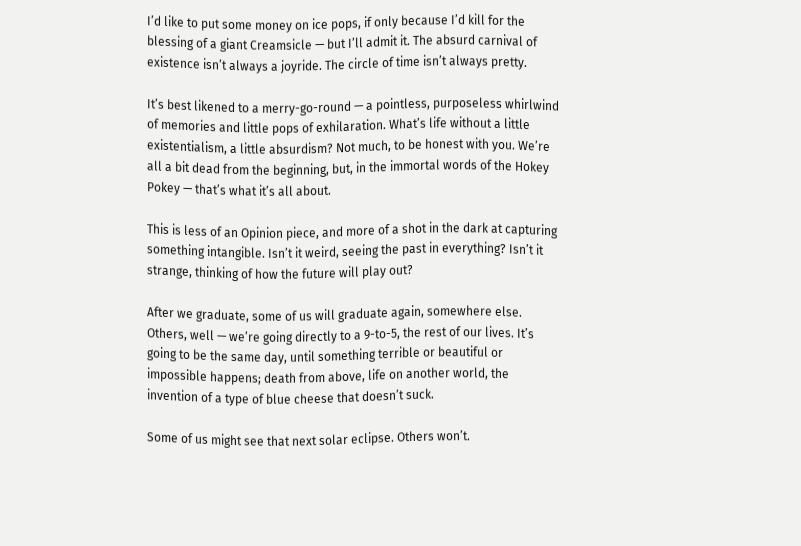I’d like to put some money on ice pops, if only because I’d kill for the blessing of a giant Creamsicle — but I’ll admit it. The absurd carnival of existence isn’t always a joyride. The circle of time isn’t always pretty.

It’s best likened to a merry-go-round — a pointless, purposeless whirlwind of memories and little pops of exhilaration. What’s life without a little existentialism, a little absurdism? Not much, to be honest with you. We’re all a bit dead from the beginning, but, in the immortal words of the Hokey Pokey — that’s what it’s all about.

This is less of an Opinion piece, and more of a shot in the dark at capturing something intangible. Isn’t it weird, seeing the past in everything? Isn’t it strange, thinking of how the future will play out?

After we graduate, some of us will graduate again, somewhere else. Others, well — we’re going directly to a 9-to-5, the rest of our lives. It’s going to be the same day, until something terrible or beautiful or impossible happens; death from above, life on another world, the invention of a type of blue cheese that doesn’t suck.

Some of us might see that next solar eclipse. Others won’t.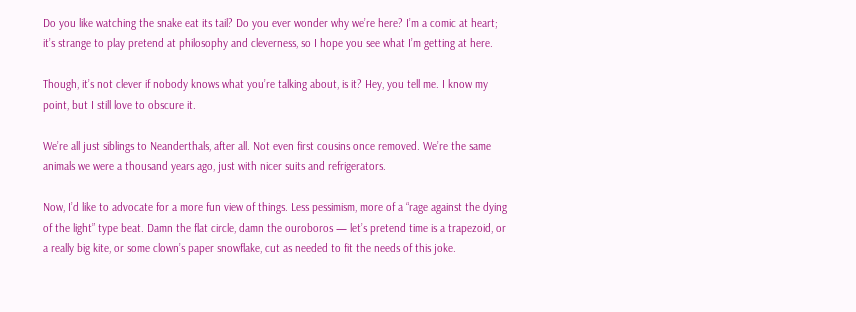Do you like watching the snake eat its tail? Do you ever wonder why we’re here? I’m a comic at heart; it’s strange to play pretend at philosophy and cleverness, so I hope you see what I’m getting at here.

Though, it’s not clever if nobody knows what you’re talking about, is it? Hey, you tell me. I know my point, but I still love to obscure it.

We’re all just siblings to Neanderthals, after all. Not even first cousins once removed. We’re the same animals we were a thousand years ago, just with nicer suits and refrigerators.

Now, I’d like to advocate for a more fun view of things. Less pessimism, more of a “rage against the dying of the light” type beat. Damn the flat circle, damn the ouroboros — let’s pretend time is a trapezoid, or a really big kite, or some clown’s paper snowflake, cut as needed to fit the needs of this joke.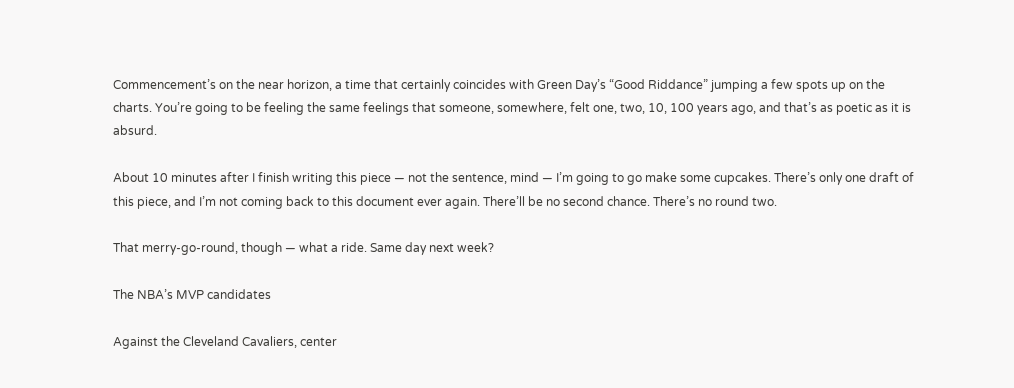Commencement’s on the near horizon, a time that certainly coincides with Green Day’s “Good Riddance” jumping a few spots up on the charts. You’re going to be feeling the same feelings that someone, somewhere, felt one, two, 10, 100 years ago, and that’s as poetic as it is absurd.

About 10 minutes after I finish writing this piece — not the sentence, mind — I’m going to go make some cupcakes. There’s only one draft of this piece, and I’m not coming back to this document ever again. There’ll be no second chance. There’s no round two.

That merry-go-round, though — what a ride. Same day next week?

The NBA’s MVP candidates

Against the Cleveland Cavaliers, center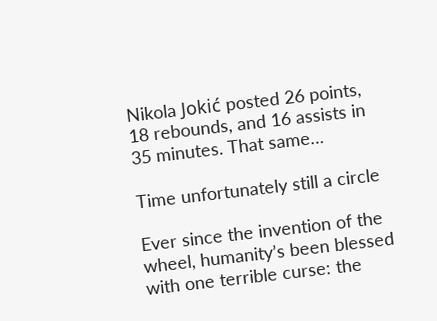Nikola Jokić posted 26 points, 18 rebounds, and 16 assists in 35 minutes. That same…

Time unfortunately still a circle

Ever since the invention of the wheel, humanity’s been blessed with one terrible curse: the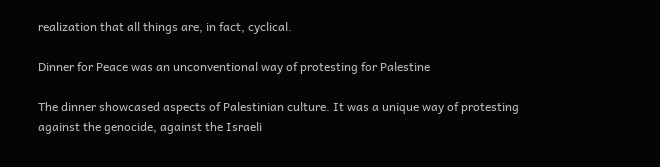realization that all things are, in fact, cyclical.

Dinner for Peace was an unconventional way of protesting for Palestine

The dinner showcased aspects of Palestinian culture. It was a unique way of protesting against the genocide, against the Israeli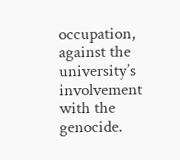occupation, against the university’s involvement with the genocide.